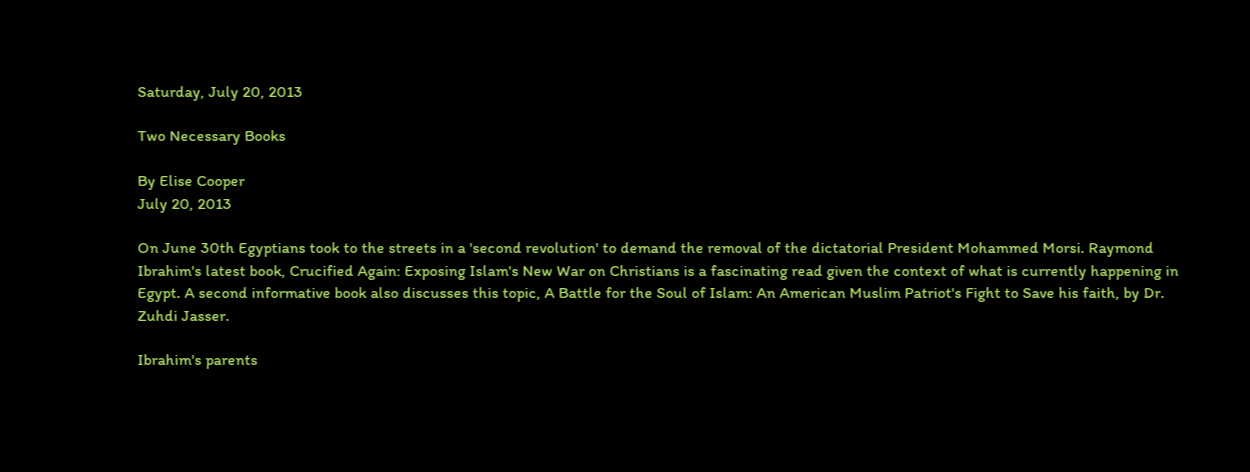Saturday, July 20, 2013

Two Necessary Books

By Elise Cooper
July 20, 2013

On June 30th Egyptians took to the streets in a 'second revolution' to demand the removal of the dictatorial President Mohammed Morsi. Raymond Ibrahim's latest book, Crucified Again: Exposing Islam's New War on Christians is a fascinating read given the context of what is currently happening in Egypt. A second informative book also discusses this topic, A Battle for the Soul of Islam: An American Muslim Patriot's Fight to Save his faith, by Dr. Zuhdi Jasser.

Ibrahim's parents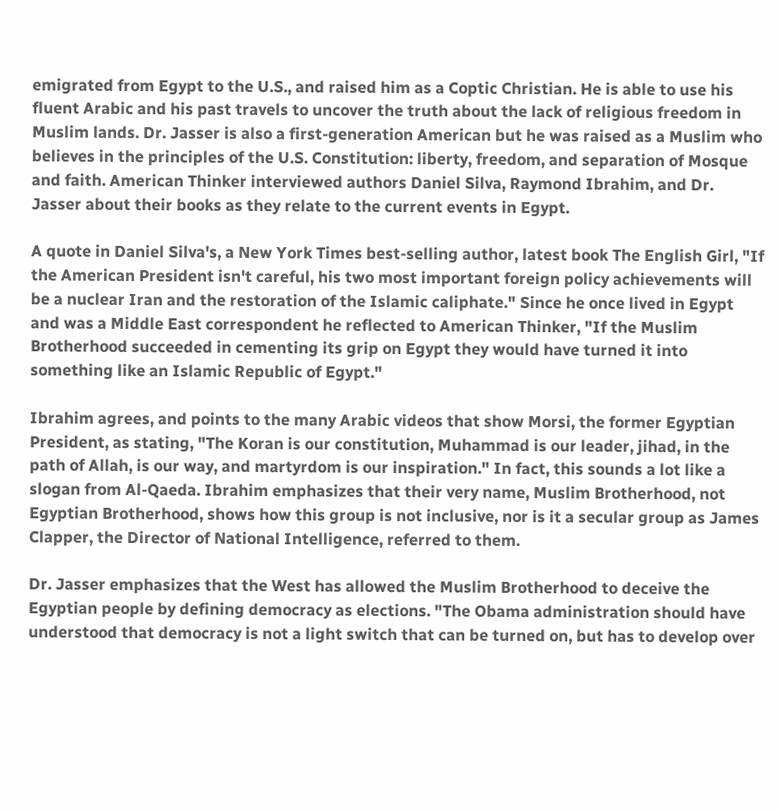emigrated from Egypt to the U.S., and raised him as a Coptic Christian. He is able to use his fluent Arabic and his past travels to uncover the truth about the lack of religious freedom in Muslim lands. Dr. Jasser is also a first-generation American but he was raised as a Muslim who believes in the principles of the U.S. Constitution: liberty, freedom, and separation of Mosque and faith. American Thinker interviewed authors Daniel Silva, Raymond Ibrahim, and Dr. Jasser about their books as they relate to the current events in Egypt.

A quote in Daniel Silva's, a New York Times best-selling author, latest book The English Girl, "If the American President isn't careful, his two most important foreign policy achievements will be a nuclear Iran and the restoration of the Islamic caliphate." Since he once lived in Egypt and was a Middle East correspondent he reflected to American Thinker, "If the Muslim Brotherhood succeeded in cementing its grip on Egypt they would have turned it into something like an Islamic Republic of Egypt."

Ibrahim agrees, and points to the many Arabic videos that show Morsi, the former Egyptian President, as stating, "The Koran is our constitution, Muhammad is our leader, jihad, in the path of Allah, is our way, and martyrdom is our inspiration." In fact, this sounds a lot like a slogan from Al-Qaeda. Ibrahim emphasizes that their very name, Muslim Brotherhood, not Egyptian Brotherhood, shows how this group is not inclusive, nor is it a secular group as James Clapper, the Director of National Intelligence, referred to them.

Dr. Jasser emphasizes that the West has allowed the Muslim Brotherhood to deceive the Egyptian people by defining democracy as elections. "The Obama administration should have understood that democracy is not a light switch that can be turned on, but has to develop over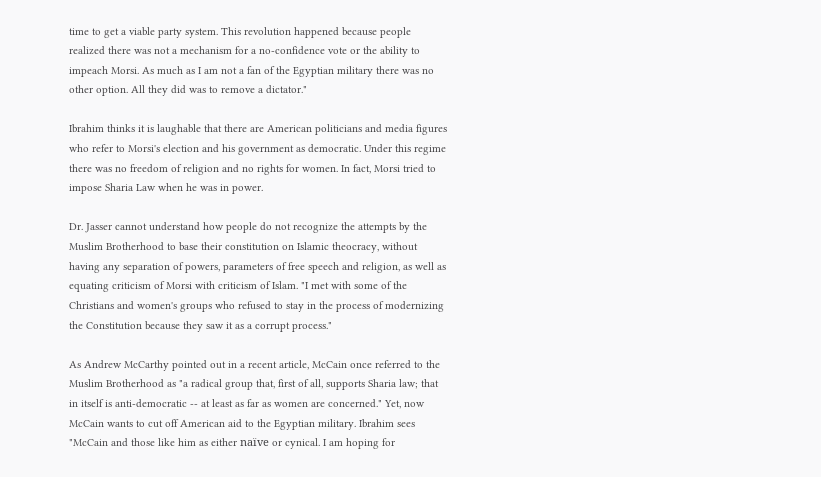time to get a viable party system. This revolution happened because people realized there was not a mechanism for a no-confidence vote or the ability to impeach Morsi. As much as I am not a fan of the Egyptian military there was no other option. All they did was to remove a dictator."

Ibrahim thinks it is laughable that there are American politicians and media figures who refer to Morsi's election and his government as democratic. Under this regime there was no freedom of religion and no rights for women. In fact, Morsi tried to impose Sharia Law when he was in power.

Dr. Jasser cannot understand how people do not recognize the attempts by the Muslim Brotherhood to base their constitution on Islamic theocracy, without having any separation of powers, parameters of free speech and religion, as well as equating criticism of Morsi with criticism of Islam. "I met with some of the Christians and women's groups who refused to stay in the process of modernizing the Constitution because they saw it as a corrupt process."

As Andrew McCarthy pointed out in a recent article, McCain once referred to the Muslim Brotherhood as "a radical group that, first of all, supports Sharia law; that in itself is anti-democratic -- at least as far as women are concerned." Yet, now McCain wants to cut off American aid to the Egyptian military. Ibrahim sees "McCain and those like him as either naïve or cynical. I am hoping for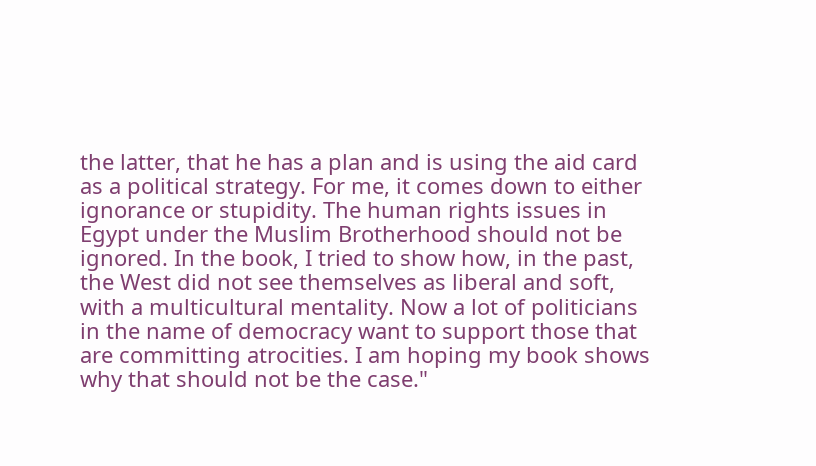the latter, that he has a plan and is using the aid card as a political strategy. For me, it comes down to either ignorance or stupidity. The human rights issues in Egypt under the Muslim Brotherhood should not be ignored. In the book, I tried to show how, in the past, the West did not see themselves as liberal and soft, with a multicultural mentality. Now a lot of politicians in the name of democracy want to support those that are committing atrocities. I am hoping my book shows why that should not be the case."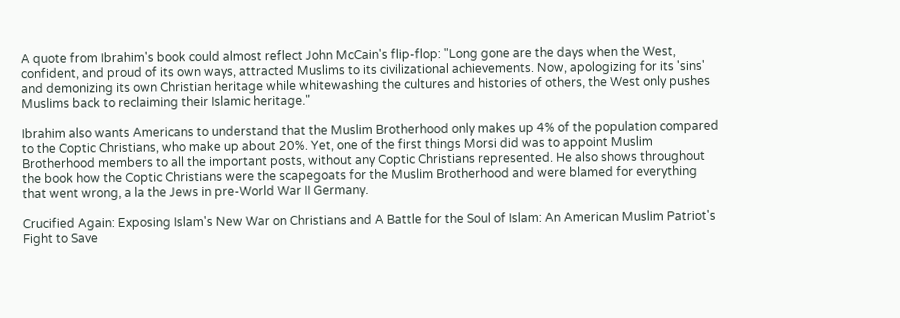A quote from Ibrahim's book could almost reflect John McCain's flip-flop: "Long gone are the days when the West, confident, and proud of its own ways, attracted Muslims to its civilizational achievements. Now, apologizing for its 'sins' and demonizing its own Christian heritage while whitewashing the cultures and histories of others, the West only pushes Muslims back to reclaiming their Islamic heritage."

Ibrahim also wants Americans to understand that the Muslim Brotherhood only makes up 4% of the population compared to the Coptic Christians, who make up about 20%. Yet, one of the first things Morsi did was to appoint Muslim Brotherhood members to all the important posts, without any Coptic Christians represented. He also shows throughout the book how the Coptic Christians were the scapegoats for the Muslim Brotherhood and were blamed for everything that went wrong, a la the Jews in pre-World War II Germany.

Crucified Again: Exposing Islam's New War on Christians and A Battle for the Soul of Islam: An American Muslim Patriot's Fight to Save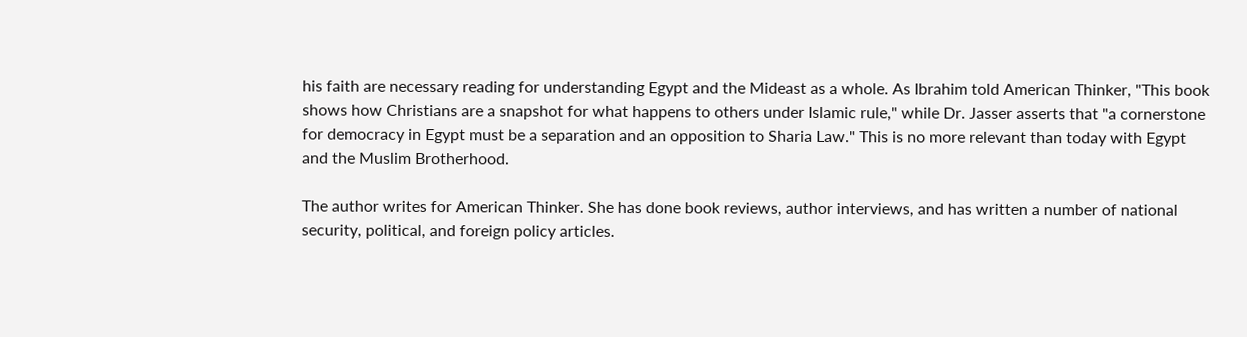his faith are necessary reading for understanding Egypt and the Mideast as a whole. As Ibrahim told American Thinker, "This book shows how Christians are a snapshot for what happens to others under Islamic rule," while Dr. Jasser asserts that "a cornerstone for democracy in Egypt must be a separation and an opposition to Sharia Law." This is no more relevant than today with Egypt and the Muslim Brotherhood.

The author writes for American Thinker. She has done book reviews, author interviews, and has written a number of national security, political, and foreign policy articles.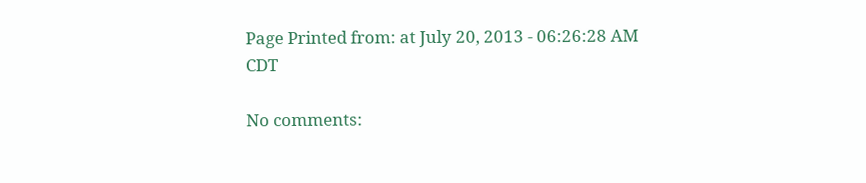Page Printed from: at July 20, 2013 - 06:26:28 AM CDT

No comments: